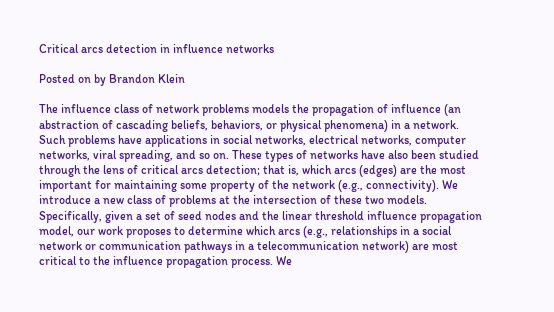Critical arcs detection in influence networks

Posted on by Brandon Klein

The influence class of network problems models the propagation of influence (an abstraction of cascading beliefs, behaviors, or physical phenomena) in a network. Such problems have applications in social networks, electrical networks, computer networks, viral spreading, and so on. These types of networks have also been studied through the lens of critical arcs detection; that is, which arcs (edges) are the most important for maintaining some property of the network (e.g., connectivity). We introduce a new class of problems at the intersection of these two models. Specifically, given a set of seed nodes and the linear threshold influence propagation model, our work proposes to determine which arcs (e.g., relationships in a social network or communication pathways in a telecommunication network) are most critical to the influence propagation process. We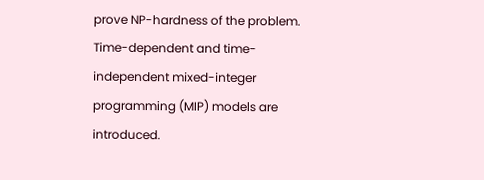prove NP-hardness of the problem. Time-dependent and time-independent mixed-integer programming (MIP) models are introduced.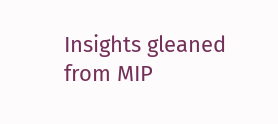Insights gleaned from MIP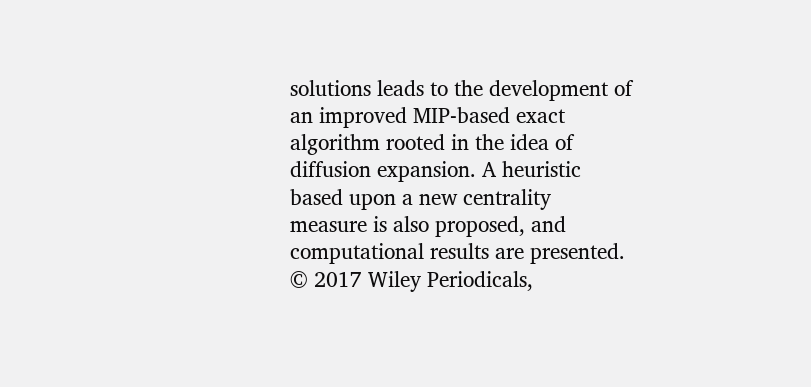solutions leads to the development of an improved MIP-based exact algorithm rooted in the idea of diffusion expansion. A heuristic based upon a new centrality measure is also proposed, and computational results are presented. © 2017 Wiley Periodicals,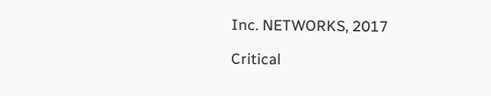Inc. NETWORKS, 2017

Critical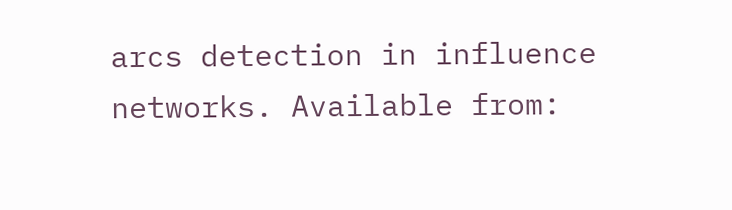arcs detection in influence networks. Available from: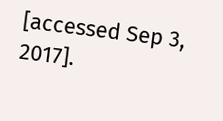[accessed Sep 3, 2017].